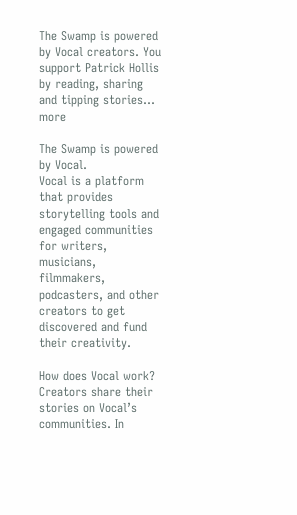The Swamp is powered by Vocal creators. You support Patrick Hollis by reading, sharing and tipping stories... more

The Swamp is powered by Vocal.
Vocal is a platform that provides storytelling tools and engaged communities for writers, musicians, filmmakers, podcasters, and other creators to get discovered and fund their creativity.

How does Vocal work?
Creators share their stories on Vocal’s communities. In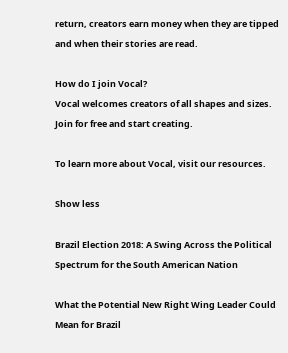return, creators earn money when they are tipped and when their stories are read.

How do I join Vocal?
Vocal welcomes creators of all shapes and sizes. Join for free and start creating.

To learn more about Vocal, visit our resources.

Show less

Brazil Election 2018: A Swing Across the Political Spectrum for the South American Nation

What the Potential New Right Wing Leader Could Mean for Brazil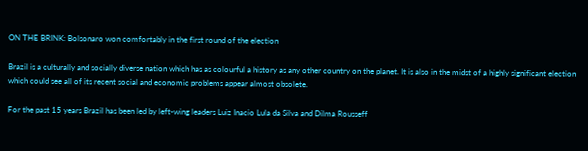ON THE BRINK: Bolsonaro won comfortably in the first round of the election

Brazil is a culturally and socially diverse nation which has as colourful a history as any other country on the planet. It is also in the midst of a highly significant election which could see all of its recent social and economic problems appear almost obsolete.

For the past 15 years Brazil has been led by left-wing leaders Luiz Inacio Lula da Silva and Dilma Rousseff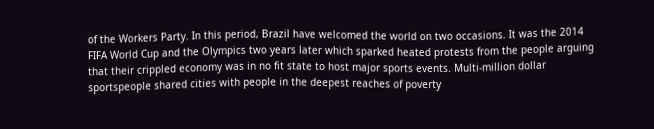of the Workers Party. In this period, Brazil have welcomed the world on two occasions. It was the 2014 FIFA World Cup and the Olympics two years later which sparked heated protests from the people arguing that their crippled economy was in no fit state to host major sports events. Multi-million dollar sportspeople shared cities with people in the deepest reaches of poverty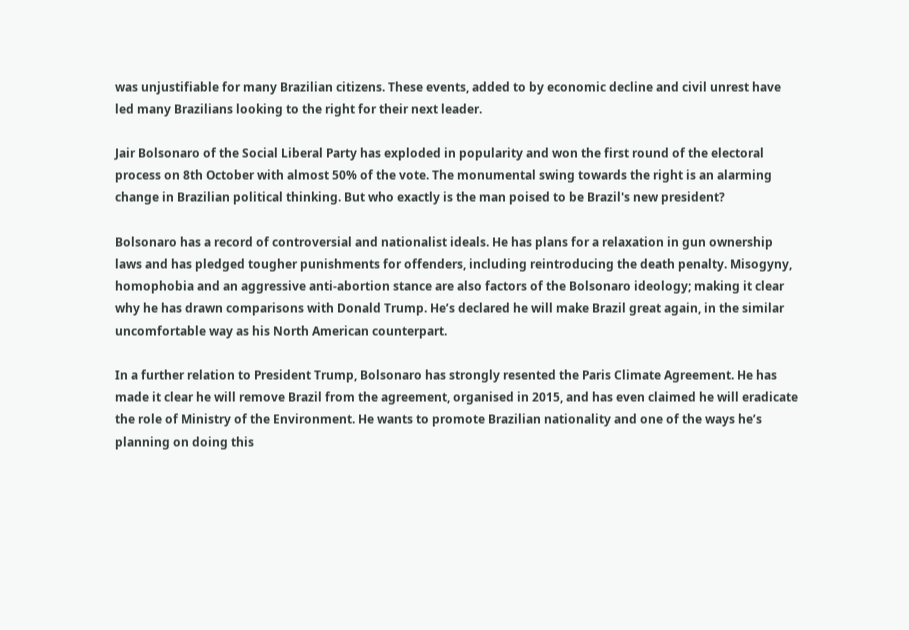was unjustifiable for many Brazilian citizens. These events, added to by economic decline and civil unrest have led many Brazilians looking to the right for their next leader.

Jair Bolsonaro of the Social Liberal Party has exploded in popularity and won the first round of the electoral process on 8th October with almost 50% of the vote. The monumental swing towards the right is an alarming change in Brazilian political thinking. But who exactly is the man poised to be Brazil's new president?

Bolsonaro has a record of controversial and nationalist ideals. He has plans for a relaxation in gun ownership laws and has pledged tougher punishments for offenders, including reintroducing the death penalty. Misogyny, homophobia and an aggressive anti-abortion stance are also factors of the Bolsonaro ideology; making it clear why he has drawn comparisons with Donald Trump. He’s declared he will make Brazil great again, in the similar uncomfortable way as his North American counterpart.

In a further relation to President Trump, Bolsonaro has strongly resented the Paris Climate Agreement. He has made it clear he will remove Brazil from the agreement, organised in 2015, and has even claimed he will eradicate the role of Ministry of the Environment. He wants to promote Brazilian nationality and one of the ways he’s planning on doing this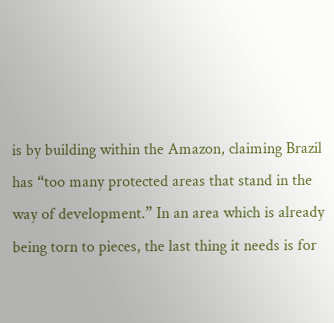is by building within the Amazon, claiming Brazil has “too many protected areas that stand in the way of development.” In an area which is already being torn to pieces, the last thing it needs is for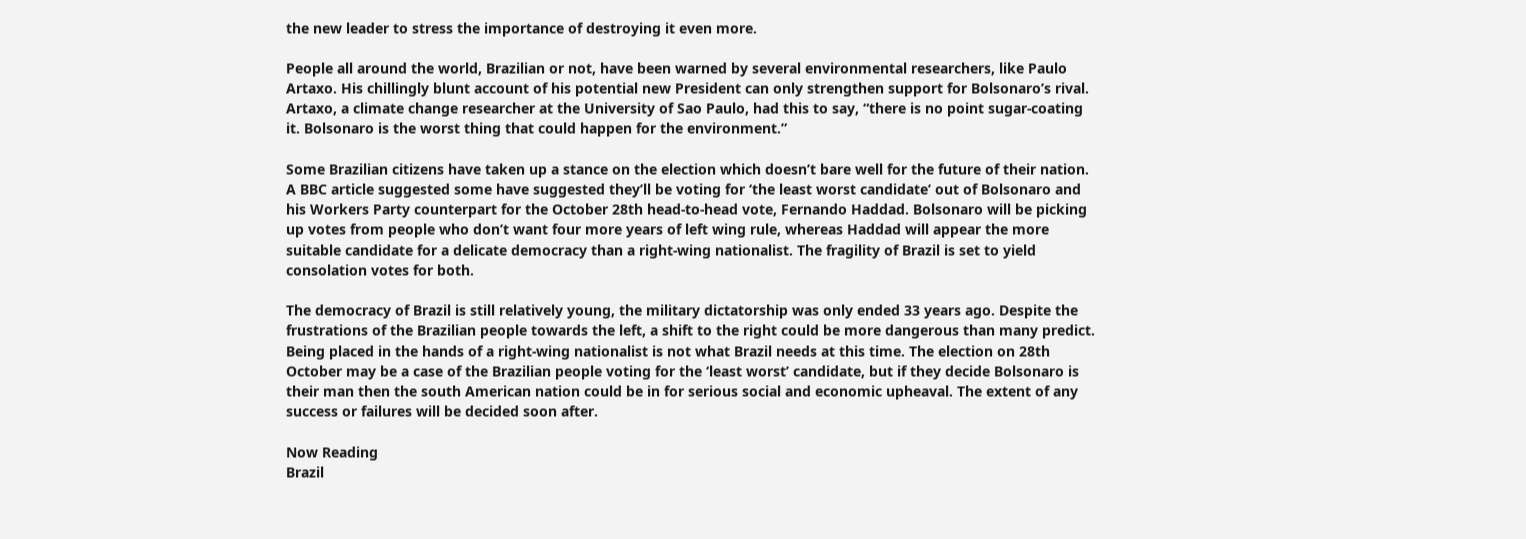the new leader to stress the importance of destroying it even more.

People all around the world, Brazilian or not, have been warned by several environmental researchers, like Paulo Artaxo. His chillingly blunt account of his potential new President can only strengthen support for Bolsonaro’s rival. Artaxo, a climate change researcher at the University of Sao Paulo, had this to say, “there is no point sugar-coating it. Bolsonaro is the worst thing that could happen for the environment.”

Some Brazilian citizens have taken up a stance on the election which doesn’t bare well for the future of their nation. A BBC article suggested some have suggested they’ll be voting for ‘the least worst candidate’ out of Bolsonaro and his Workers Party counterpart for the October 28th head-to-head vote, Fernando Haddad. Bolsonaro will be picking up votes from people who don’t want four more years of left wing rule, whereas Haddad will appear the more suitable candidate for a delicate democracy than a right-wing nationalist. The fragility of Brazil is set to yield consolation votes for both.

The democracy of Brazil is still relatively young, the military dictatorship was only ended 33 years ago. Despite the frustrations of the Brazilian people towards the left, a shift to the right could be more dangerous than many predict. Being placed in the hands of a right-wing nationalist is not what Brazil needs at this time. The election on 28th October may be a case of the Brazilian people voting for the ‘least worst’ candidate, but if they decide Bolsonaro is their man then the south American nation could be in for serious social and economic upheaval. The extent of any success or failures will be decided soon after.

Now Reading
Brazil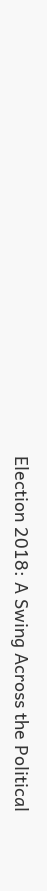Election 2018: A Swing Across the Political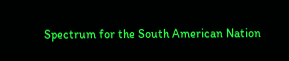Spectrum for the South American Nation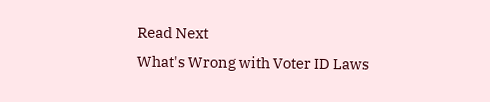Read Next
What's Wrong with Voter ID Laws